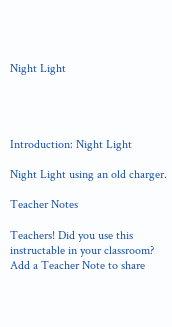Night Light




Introduction: Night Light

Night Light using an old charger.

Teacher Notes

Teachers! Did you use this instructable in your classroom?
Add a Teacher Note to share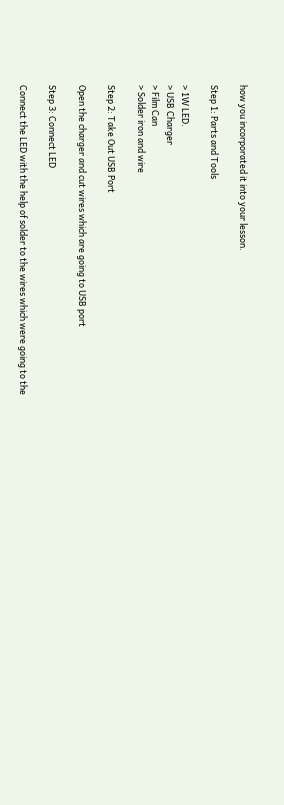how you incorporated it into your lesson.

Step 1: Parts and Tools

> 1W LED.
> USB Charger
> Film Can
> Solder iron and wire

Step 2: Take Out USB Port

Open the charger and cut wires which are going to USB port

Step 3: Connect LED

Connect the LED with the help of solder to the wires which were going to the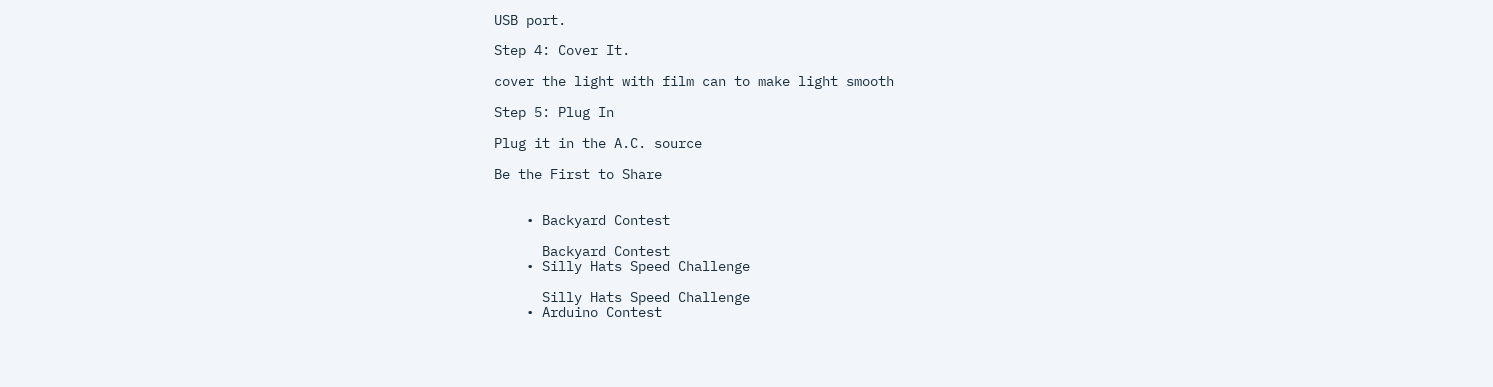USB port.

Step 4: Cover It.

cover the light with film can to make light smooth

Step 5: Plug In

Plug it in the A.C. source

Be the First to Share


    • Backyard Contest

      Backyard Contest
    • Silly Hats Speed Challenge

      Silly Hats Speed Challenge
    • Arduino Contest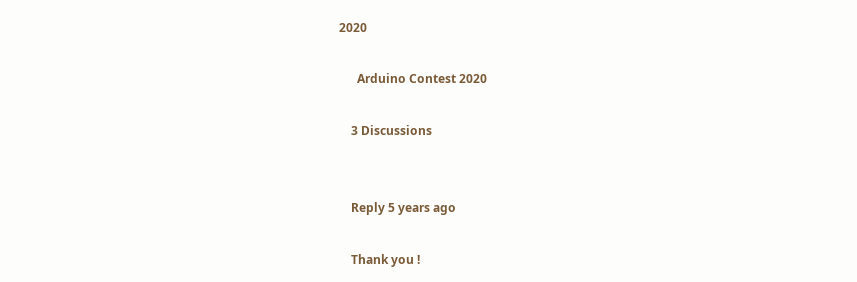2020

      Arduino Contest 2020

    3 Discussions


    Reply 5 years ago

    Thank you !